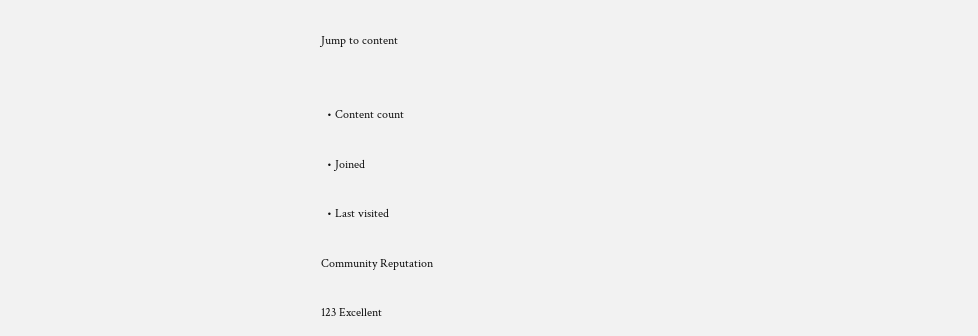Jump to content


  • Content count

  • Joined

  • Last visited

Community Reputation

123 Excellent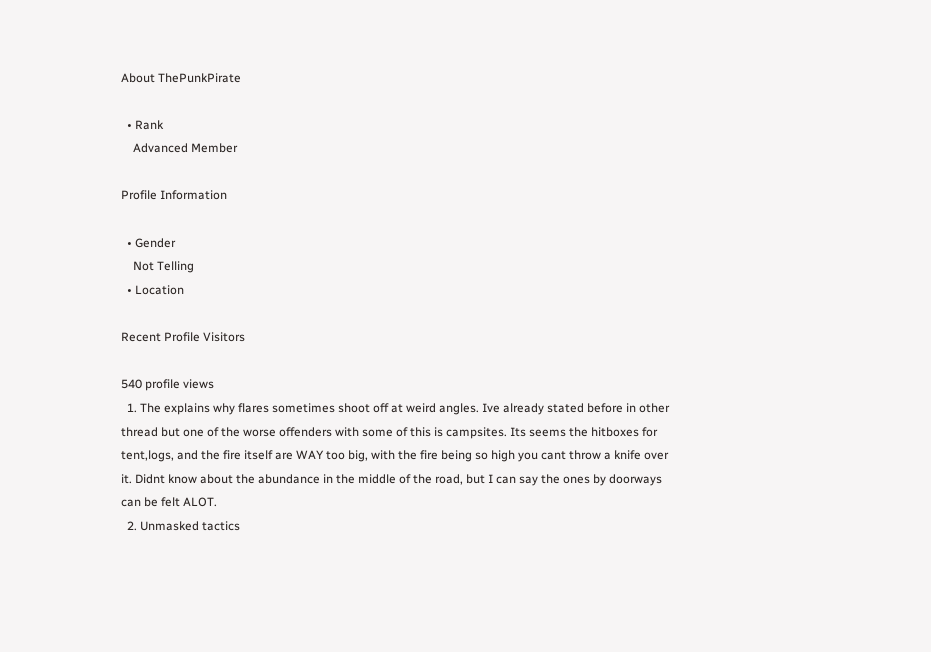About ThePunkPirate

  • Rank
    Advanced Member

Profile Information

  • Gender
    Not Telling
  • Location

Recent Profile Visitors

540 profile views
  1. The explains why flares sometimes shoot off at weird angles. Ive already stated before in other thread but one of the worse offenders with some of this is campsites. Its seems the hitboxes for tent,logs, and the fire itself are WAY too big, with the fire being so high you cant throw a knife over it. Didnt know about the abundance in the middle of the road, but I can say the ones by doorways can be felt ALOT.
  2. Unmasked tactics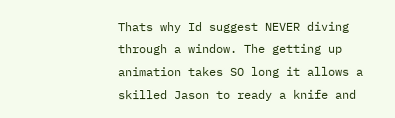Thats why Id suggest NEVER diving through a window. The getting up animation takes SO long it allows a skilled Jason to ready a knife and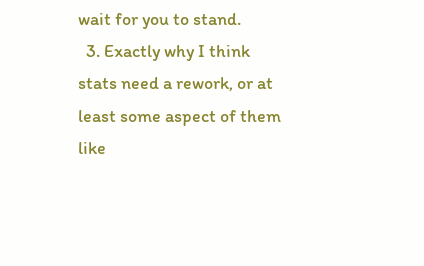wait for you to stand.
  3. Exactly why I think stats need a rework, or at least some aspect of them like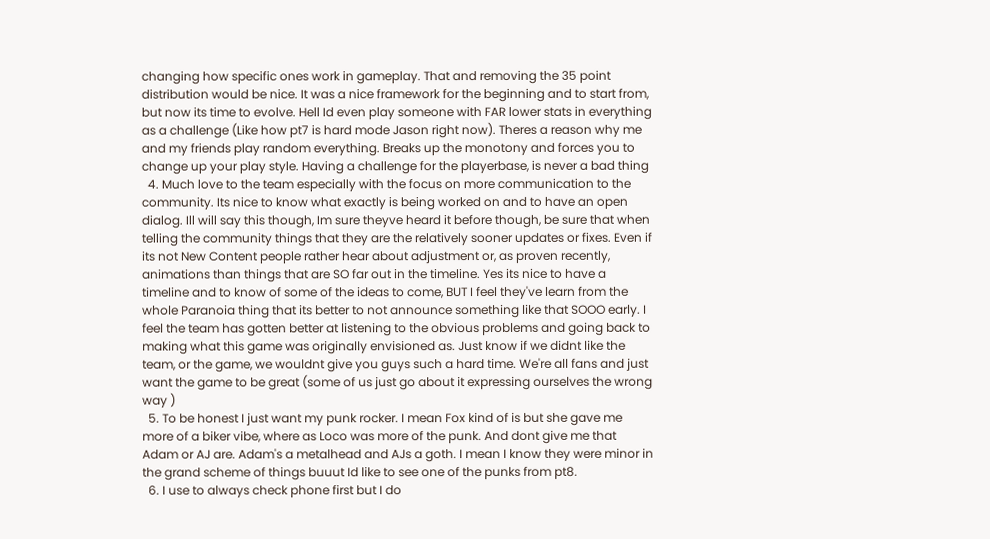changing how specific ones work in gameplay. That and removing the 35 point distribution would be nice. It was a nice framework for the beginning and to start from, but now its time to evolve. Hell Id even play someone with FAR lower stats in everything as a challenge (Like how pt7 is hard mode Jason right now). Theres a reason why me and my friends play random everything. Breaks up the monotony and forces you to change up your play style. Having a challenge for the playerbase, is never a bad thing
  4. Much love to the team especially with the focus on more communication to the community. Its nice to know what exactly is being worked on and to have an open dialog. Ill will say this though, Im sure theyve heard it before though, be sure that when telling the community things that they are the relatively sooner updates or fixes. Even if its not New Content people rather hear about adjustment or, as proven recently, animations than things that are SO far out in the timeline. Yes its nice to have a timeline and to know of some of the ideas to come, BUT I feel they've learn from the whole Paranoia thing that its better to not announce something like that SOOO early. I feel the team has gotten better at listening to the obvious problems and going back to making what this game was originally envisioned as. Just know if we didnt like the team, or the game, we wouldnt give you guys such a hard time. We're all fans and just want the game to be great (some of us just go about it expressing ourselves the wrong way )
  5. To be honest I just want my punk rocker. I mean Fox kind of is but she gave me more of a biker vibe, where as Loco was more of the punk. And dont give me that Adam or AJ are. Adam's a metalhead and AJs a goth. I mean I know they were minor in the grand scheme of things buuut Id like to see one of the punks from pt8.
  6. I use to always check phone first but I do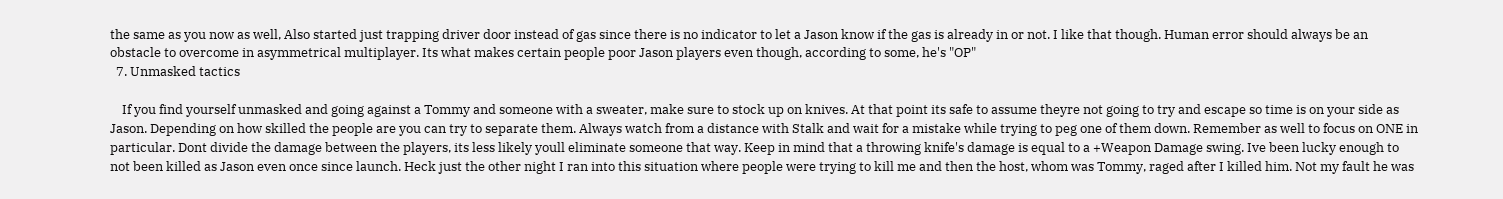the same as you now as well, Also started just trapping driver door instead of gas since there is no indicator to let a Jason know if the gas is already in or not. I like that though. Human error should always be an obstacle to overcome in asymmetrical multiplayer. Its what makes certain people poor Jason players even though, according to some, he's "OP"
  7. Unmasked tactics

    If you find yourself unmasked and going against a Tommy and someone with a sweater, make sure to stock up on knives. At that point its safe to assume theyre not going to try and escape so time is on your side as Jason. Depending on how skilled the people are you can try to separate them. Always watch from a distance with Stalk and wait for a mistake while trying to peg one of them down. Remember as well to focus on ONE in particular. Dont divide the damage between the players, its less likely youll eliminate someone that way. Keep in mind that a throwing knife's damage is equal to a +Weapon Damage swing. Ive been lucky enough to not been killed as Jason even once since launch. Heck just the other night I ran into this situation where people were trying to kill me and then the host, whom was Tommy, raged after I killed him. Not my fault he was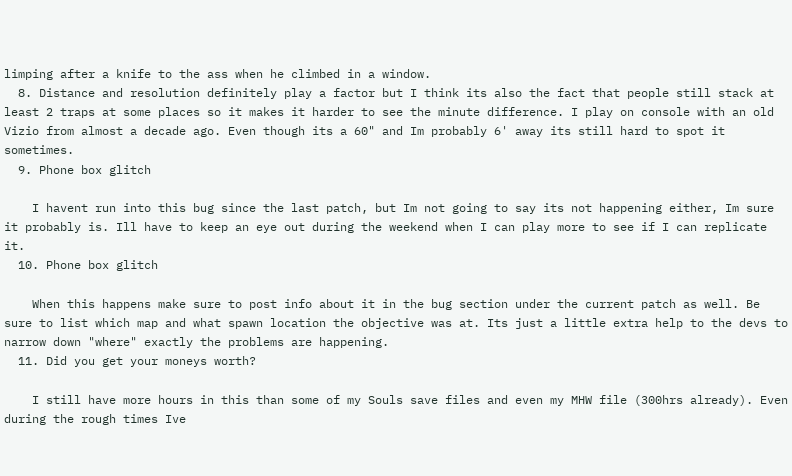limping after a knife to the ass when he climbed in a window.
  8. Distance and resolution definitely play a factor but I think its also the fact that people still stack at least 2 traps at some places so it makes it harder to see the minute difference. I play on console with an old Vizio from almost a decade ago. Even though its a 60" and Im probably 6' away its still hard to spot it sometimes.
  9. Phone box glitch

    I havent run into this bug since the last patch, but Im not going to say its not happening either, Im sure it probably is. Ill have to keep an eye out during the weekend when I can play more to see if I can replicate it.
  10. Phone box glitch

    When this happens make sure to post info about it in the bug section under the current patch as well. Be sure to list which map and what spawn location the objective was at. Its just a little extra help to the devs to narrow down "where" exactly the problems are happening.
  11. Did you get your moneys worth?

    I still have more hours in this than some of my Souls save files and even my MHW file (300hrs already). Even during the rough times Ive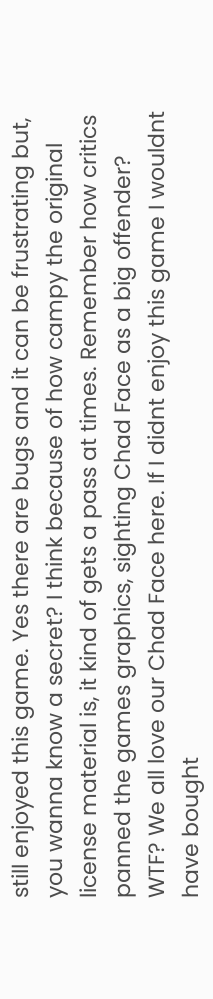still enjoyed this game. Yes there are bugs and it can be frustrating but, you wanna know a secret? I think because of how campy the original license material is, it kind of gets a pass at times. Remember how critics panned the games graphics, sighting Chad Face as a big offender? WTF? We all love our Chad Face here. If I didnt enjoy this game I wouldnt have bought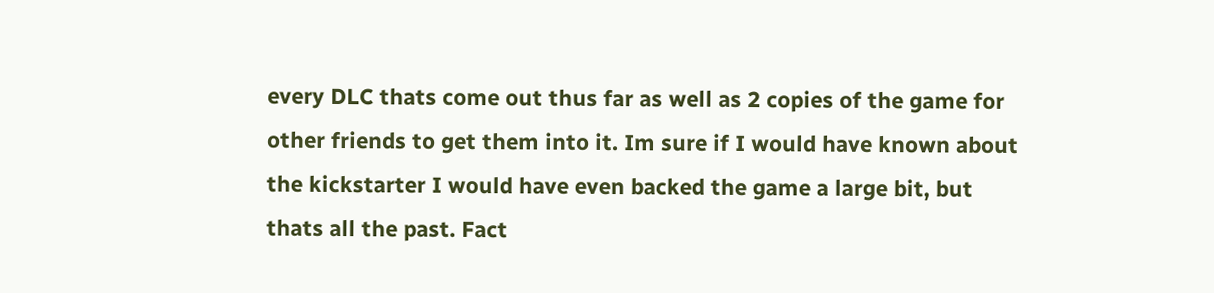every DLC thats come out thus far as well as 2 copies of the game for other friends to get them into it. Im sure if I would have known about the kickstarter I would have even backed the game a large bit, but thats all the past. Fact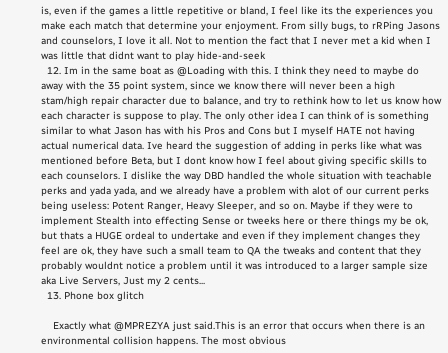is, even if the games a little repetitive or bland, I feel like its the experiences you make each match that determine your enjoyment. From silly bugs, to rRPing Jasons and counselors, I love it all. Not to mention the fact that I never met a kid when I was little that didnt want to play hide-and-seek
  12. Im in the same boat as @Loading with this. I think they need to maybe do away with the 35 point system, since we know there will never been a high stam/high repair character due to balance, and try to rethink how to let us know how each character is suppose to play. The only other idea I can think of is something similar to what Jason has with his Pros and Cons but I myself HATE not having actual numerical data. Ive heard the suggestion of adding in perks like what was mentioned before Beta, but I dont know how I feel about giving specific skills to each counselors. I dislike the way DBD handled the whole situation with teachable perks and yada yada, and we already have a problem with alot of our current perks being useless: Potent Ranger, Heavy Sleeper, and so on. Maybe if they were to implement Stealth into effecting Sense or tweeks here or there things my be ok, but thats a HUGE ordeal to undertake and even if they implement changes they feel are ok, they have such a small team to QA the tweaks and content that they probably wouldnt notice a problem until it was introduced to a larger sample size aka Live Servers, Just my 2 cents...
  13. Phone box glitch

    Exactly what @MPREZYA just said.This is an error that occurs when there is an environmental collision happens. The most obvious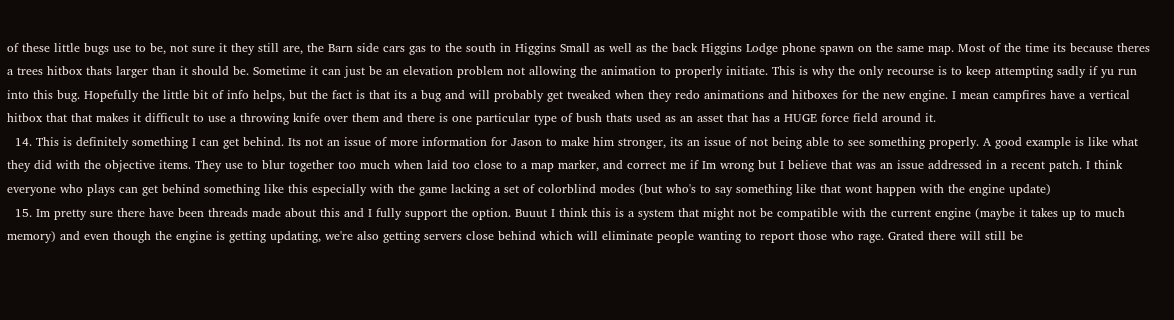of these little bugs use to be, not sure it they still are, the Barn side cars gas to the south in Higgins Small as well as the back Higgins Lodge phone spawn on the same map. Most of the time its because theres a trees hitbox thats larger than it should be. Sometime it can just be an elevation problem not allowing the animation to properly initiate. This is why the only recourse is to keep attempting sadly if yu run into this bug. Hopefully the little bit of info helps, but the fact is that its a bug and will probably get tweaked when they redo animations and hitboxes for the new engine. I mean campfires have a vertical hitbox that that makes it difficult to use a throwing knife over them and there is one particular type of bush thats used as an asset that has a HUGE force field around it.
  14. This is definitely something I can get behind. Its not an issue of more information for Jason to make him stronger, its an issue of not being able to see something properly. A good example is like what they did with the objective items. They use to blur together too much when laid too close to a map marker, and correct me if Im wrong but I believe that was an issue addressed in a recent patch. I think everyone who plays can get behind something like this especially with the game lacking a set of colorblind modes (but who's to say something like that wont happen with the engine update)
  15. Im pretty sure there have been threads made about this and I fully support the option. Buuut I think this is a system that might not be compatible with the current engine (maybe it takes up to much memory) and even though the engine is getting updating, we're also getting servers close behind which will eliminate people wanting to report those who rage. Grated there will still be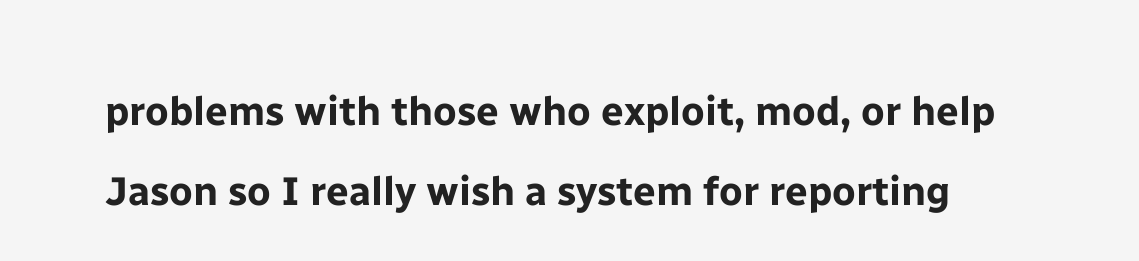problems with those who exploit, mod, or help Jason so I really wish a system for reporting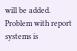will be added. Problem with report systems is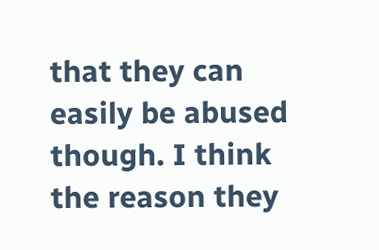that they can easily be abused though. I think the reason they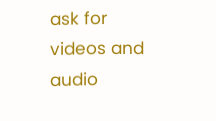ask for videos and audio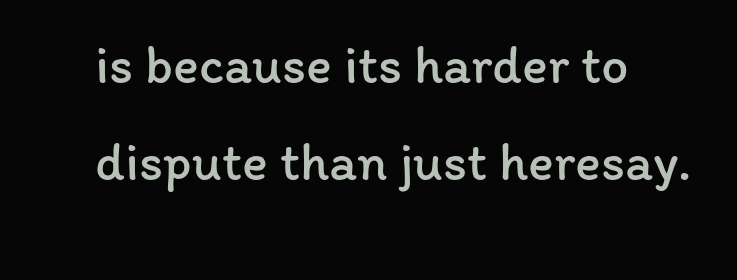is because its harder to dispute than just heresay.